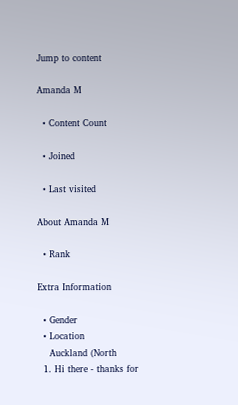Jump to content

Amanda M

  • Content Count

  • Joined

  • Last visited

About Amanda M

  • Rank

Extra Information

  • Gender
  • Location
    Auckland (North
  1. Hi there - thanks for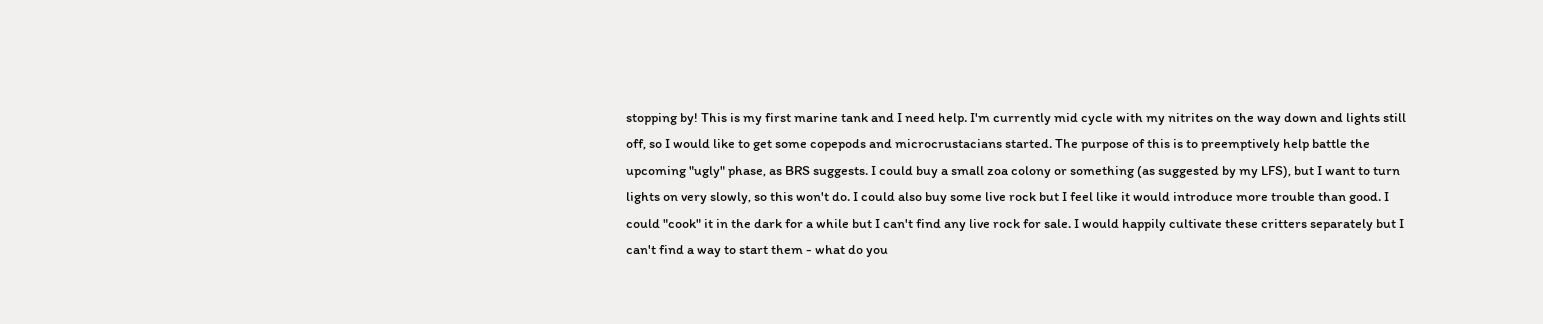stopping by! This is my first marine tank and I need help. I'm currently mid cycle with my nitrites on the way down and lights still off, so I would like to get some copepods and microcrustacians started. The purpose of this is to preemptively help battle the upcoming "ugly" phase, as BRS suggests. I could buy a small zoa colony or something (as suggested by my LFS), but I want to turn lights on very slowly, so this won't do. I could also buy some live rock but I feel like it would introduce more trouble than good. I could "cook" it in the dark for a while but I can't find any live rock for sale. I would happily cultivate these critters separately but I can't find a way to start them - what do you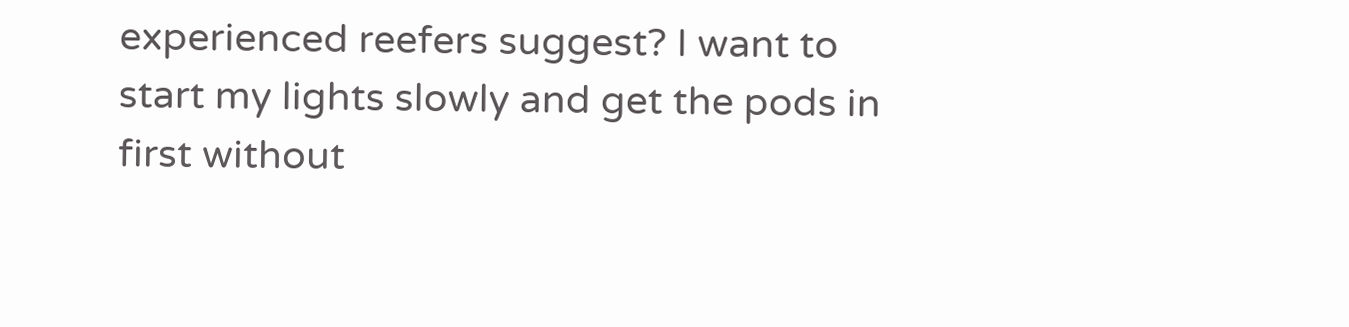experienced reefers suggest? I want to start my lights slowly and get the pods in first without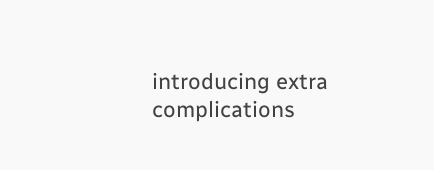introducing extra complications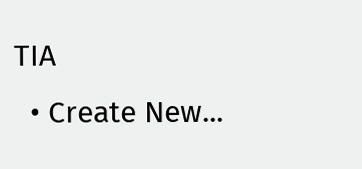TIA
  • Create New...